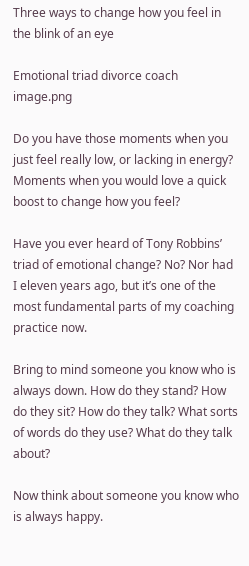Three ways to change how you feel in the blink of an eye

Emotional triad divorce coach image.png

Do you have those moments when you just feel really low, or lacking in energy? Moments when you would love a quick boost to change how you feel?

Have you ever heard of Tony Robbins’ triad of emotional change? No? Nor had I eleven years ago, but it’s one of the most fundamental parts of my coaching practice now.

Bring to mind someone you know who is always down. How do they stand? How do they sit? How do they talk? What sorts of words do they use? What do they talk about?

Now think about someone you know who is always happy.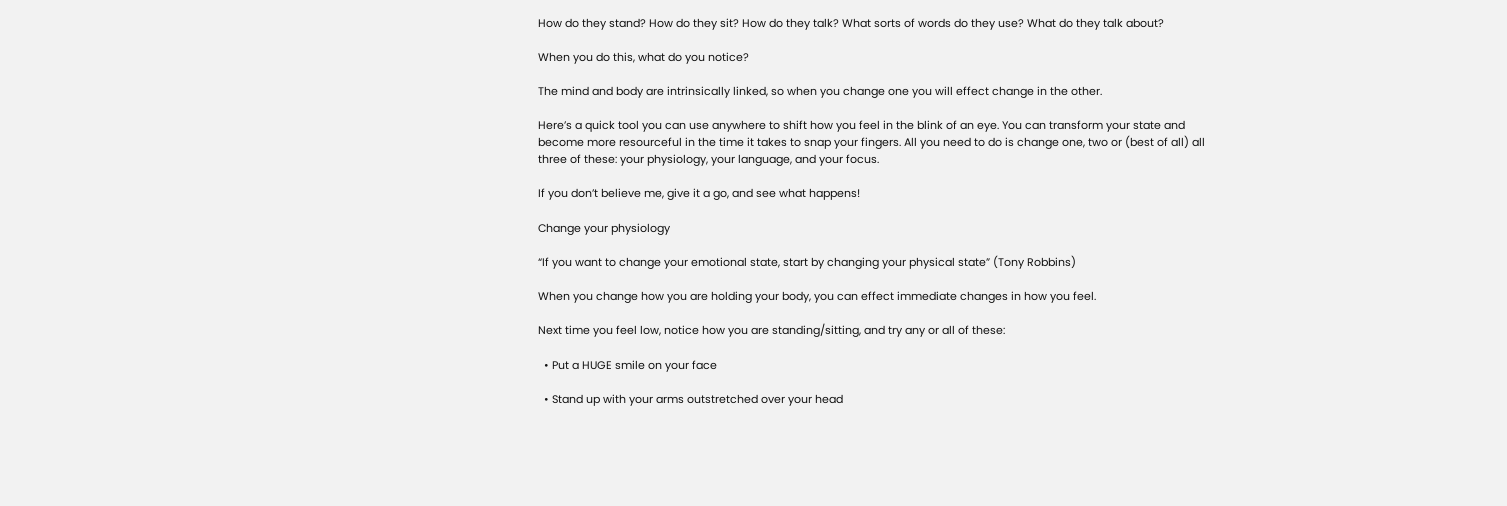How do they stand? How do they sit? How do they talk? What sorts of words do they use? What do they talk about?

When you do this, what do you notice?

The mind and body are intrinsically linked, so when you change one you will effect change in the other.

Here’s a quick tool you can use anywhere to shift how you feel in the blink of an eye. You can transform your state and become more resourceful in the time it takes to snap your fingers. All you need to do is change one, two or (best of all) all three of these: your physiology, your language, and your focus.

If you don’t believe me, give it a go, and see what happens!

Change your physiology

“If you want to change your emotional state, start by changing your physical state” (Tony Robbins)

When you change how you are holding your body, you can effect immediate changes in how you feel.

Next time you feel low, notice how you are standing/sitting, and try any or all of these:

  • Put a HUGE smile on your face

  • Stand up with your arms outstretched over your head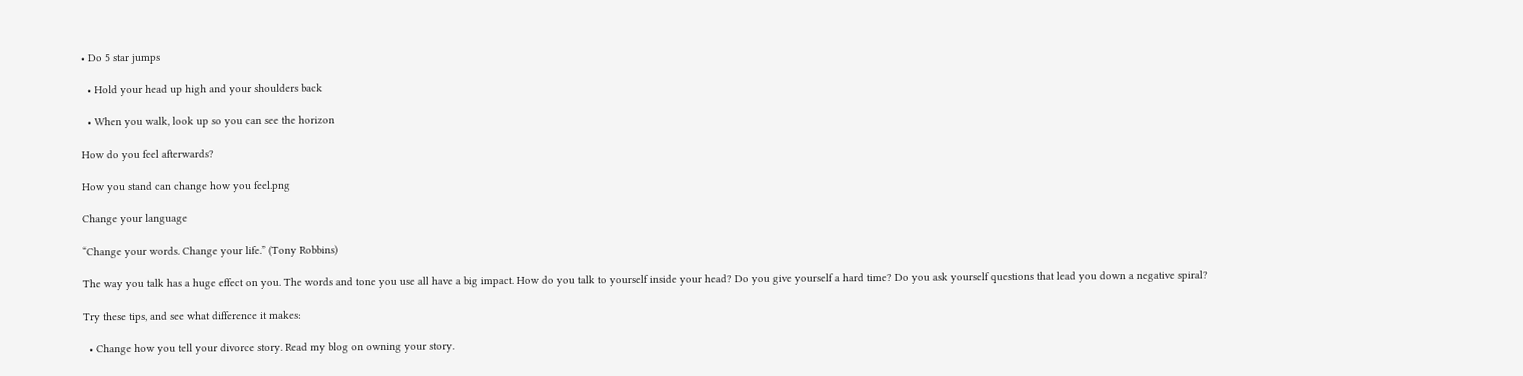• Do 5 star jumps

  • Hold your head up high and your shoulders back

  • When you walk, look up so you can see the horizon

How do you feel afterwards?

How you stand can change how you feel.png

Change your language

“Change your words. Change your life.” (Tony Robbins)

The way you talk has a huge effect on you. The words and tone you use all have a big impact. How do you talk to yourself inside your head? Do you give yourself a hard time? Do you ask yourself questions that lead you down a negative spiral?

Try these tips, and see what difference it makes:

  • Change how you tell your divorce story. Read my blog on owning your story.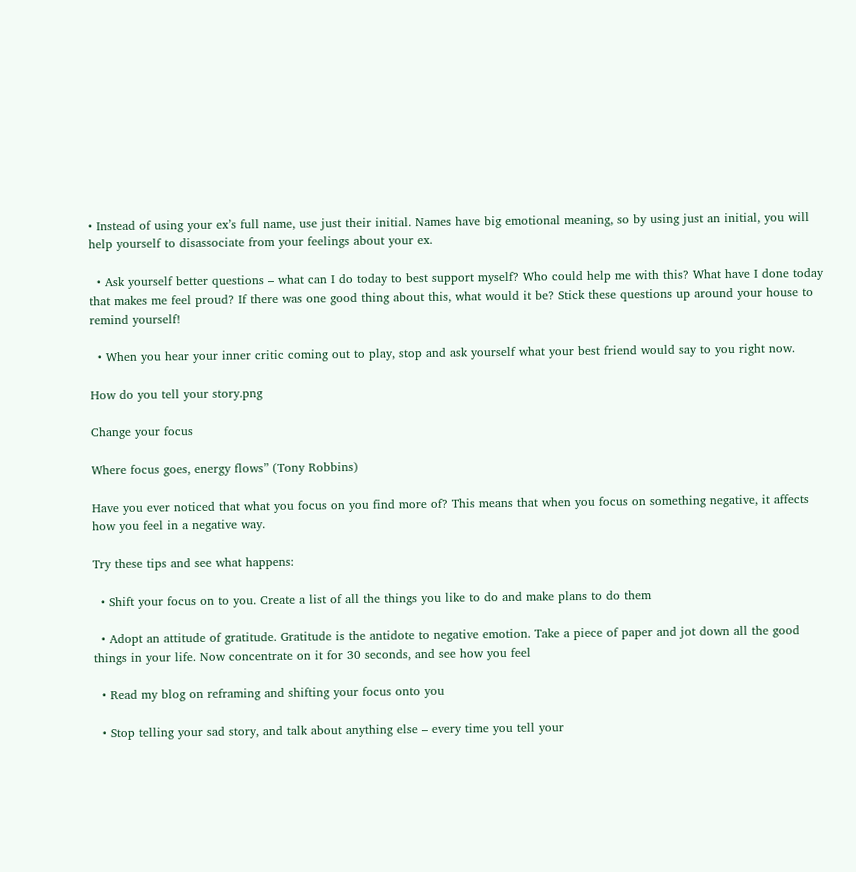• Instead of using your ex’s full name, use just their initial. Names have big emotional meaning, so by using just an initial, you will help yourself to disassociate from your feelings about your ex.

  • Ask yourself better questions – what can I do today to best support myself? Who could help me with this? What have I done today that makes me feel proud? If there was one good thing about this, what would it be? Stick these questions up around your house to remind yourself!

  • When you hear your inner critic coming out to play, stop and ask yourself what your best friend would say to you right now.

How do you tell your story.png

Change your focus

Where focus goes, energy flows” (Tony Robbins)

Have you ever noticed that what you focus on you find more of? This means that when you focus on something negative, it affects how you feel in a negative way.

Try these tips and see what happens:

  • Shift your focus on to you. Create a list of all the things you like to do and make plans to do them

  • Adopt an attitude of gratitude. Gratitude is the antidote to negative emotion. Take a piece of paper and jot down all the good things in your life. Now concentrate on it for 30 seconds, and see how you feel

  • Read my blog on reframing and shifting your focus onto you

  • Stop telling your sad story, and talk about anything else – every time you tell your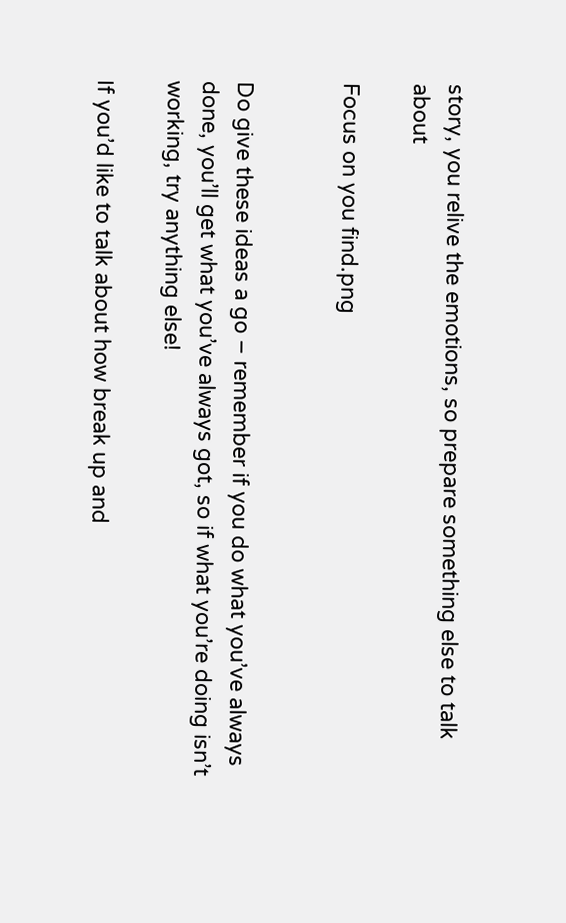story, you relive the emotions, so prepare something else to talk about

Focus on you find.png


Do give these ideas a go – remember if you do what you’ve always done, you’ll get what you’ve always got, so if what you’re doing isn’t working, try anything else!

If you’d like to talk about how break up and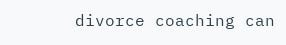divorce coaching can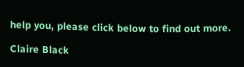help you, please click below to find out more.

Claire Black